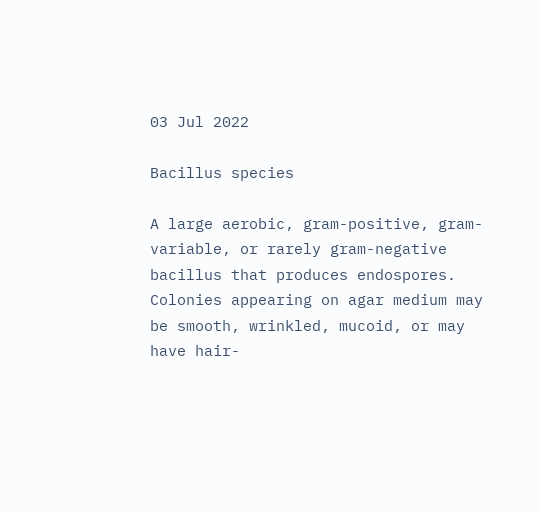03 Jul 2022

Bacillus species

A large aerobic, gram-positive, gram-variable, or rarely gram-negative bacillus that produces endospores. Colonies appearing on agar medium may be smooth, wrinkled, mucoid, or may have hair-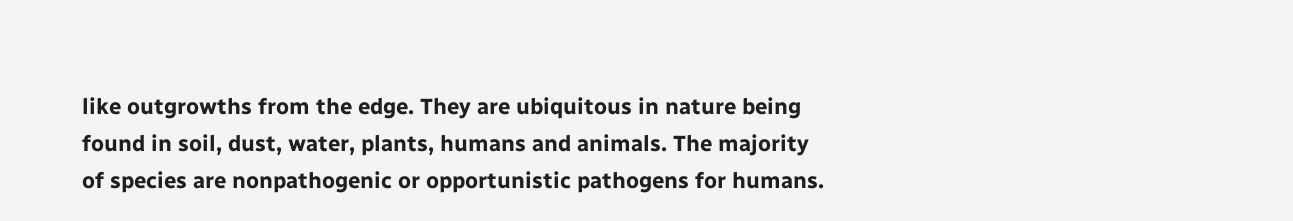like outgrowths from the edge. They are ubiquitous in nature being found in soil, dust, water, plants, humans and animals. The majority of species are nonpathogenic or opportunistic pathogens for humans.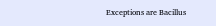Exceptions are Bacillus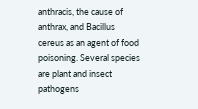anthracis, the cause of anthrax, and Bacillus cereus as an agent of food poisoning. Several species are plant and insect pathogens